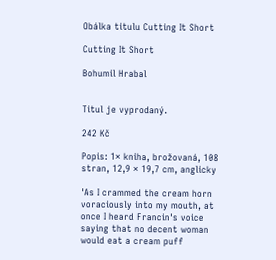Obálka titulu Cutting It Short

Cutting It Short

Bohumil Hrabal


Titul je vyprodaný.

242 Kč

Popis: 1× kniha, brožovaná, 108 stran, 12,9 × 19,7 cm, anglicky

'As I crammed the cream horn voraciously into my mouth, at once I heard Francin's voice saying that no decent woman would eat a cream puff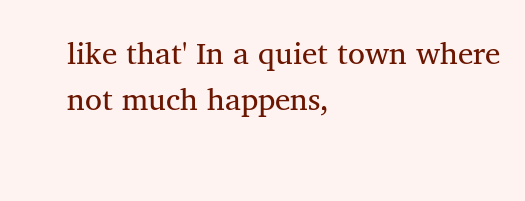like that' In a quiet town where not much happens,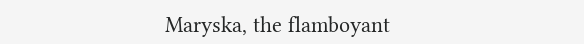Maryska, the flamboyant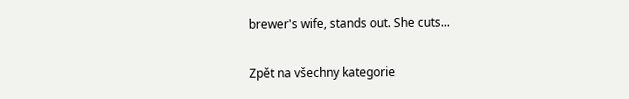brewer's wife, stands out. She cuts...

Zpět na všechny kategorie